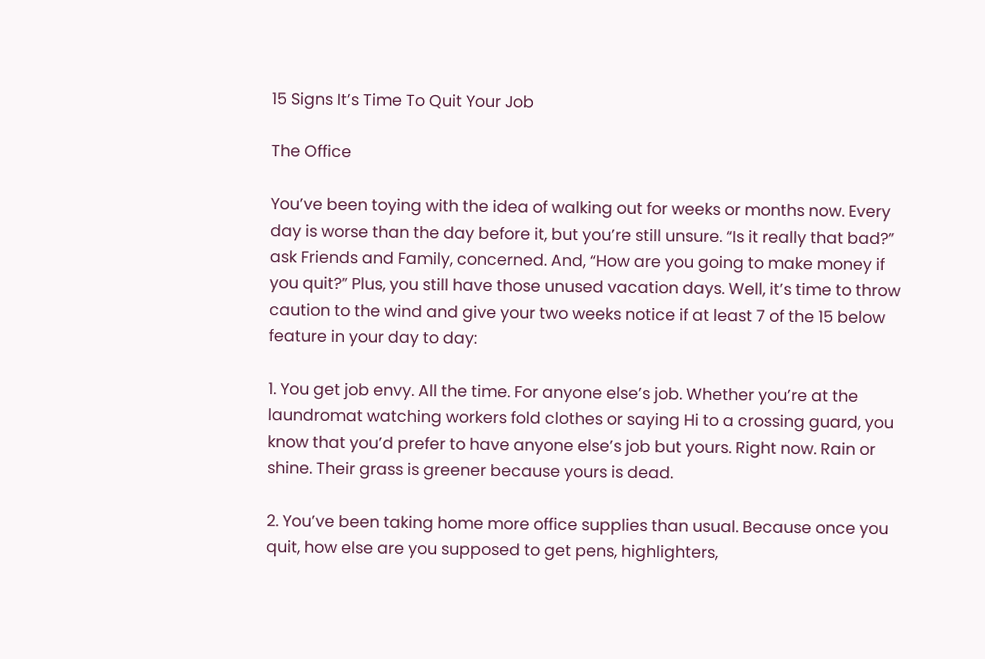15 Signs It’s Time To Quit Your Job

The Office

You’ve been toying with the idea of walking out for weeks or months now. Every day is worse than the day before it, but you’re still unsure. “Is it really that bad?” ask Friends and Family, concerned. And, “How are you going to make money if you quit?” Plus, you still have those unused vacation days. Well, it’s time to throw caution to the wind and give your two weeks notice if at least 7 of the 15 below feature in your day to day:

1. You get job envy. All the time. For anyone else’s job. Whether you’re at the laundromat watching workers fold clothes or saying Hi to a crossing guard, you know that you’d prefer to have anyone else’s job but yours. Right now. Rain or shine. Their grass is greener because yours is dead.

2. You’ve been taking home more office supplies than usual. Because once you quit, how else are you supposed to get pens, highlighters,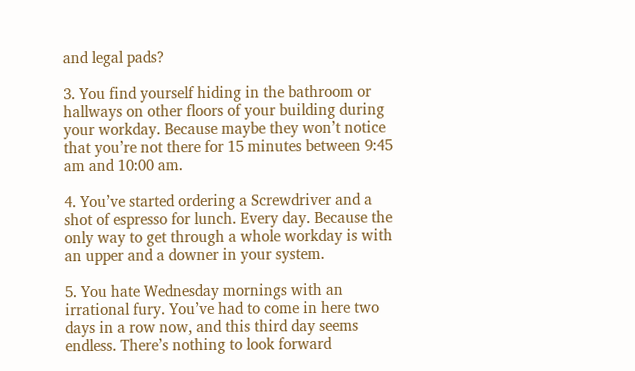and legal pads?

3. You find yourself hiding in the bathroom or hallways on other floors of your building during your workday. Because maybe they won’t notice that you’re not there for 15 minutes between 9:45 am and 10:00 am.

4. You’ve started ordering a Screwdriver and a shot of espresso for lunch. Every day. Because the only way to get through a whole workday is with an upper and a downer in your system.

5. You hate Wednesday mornings with an irrational fury. You’ve had to come in here two days in a row now, and this third day seems endless. There’s nothing to look forward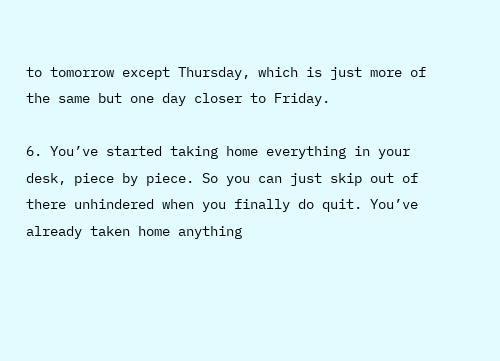to tomorrow except Thursday, which is just more of the same but one day closer to Friday.

6. You’ve started taking home everything in your desk, piece by piece. So you can just skip out of there unhindered when you finally do quit. You’ve already taken home anything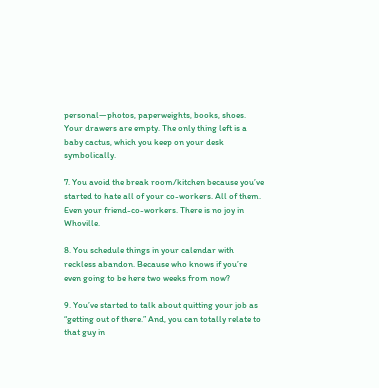personal—photos, paperweights, books, shoes. Your drawers are empty. The only thing left is a baby cactus, which you keep on your desk symbolically.

7. You avoid the break room/kitchen because you’ve started to hate all of your co-workers. All of them. Even your friend-co-workers. There is no joy in Whoville.

8. You schedule things in your calendar with reckless abandon. Because who knows if you’re even going to be here two weeks from now?

9. You’ve started to talk about quitting your job as “getting out of there.” And, you can totally relate to that guy in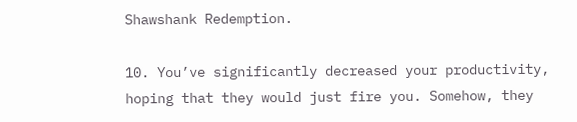Shawshank Redemption.

10. You’ve significantly decreased your productivity, hoping that they would just fire you. Somehow, they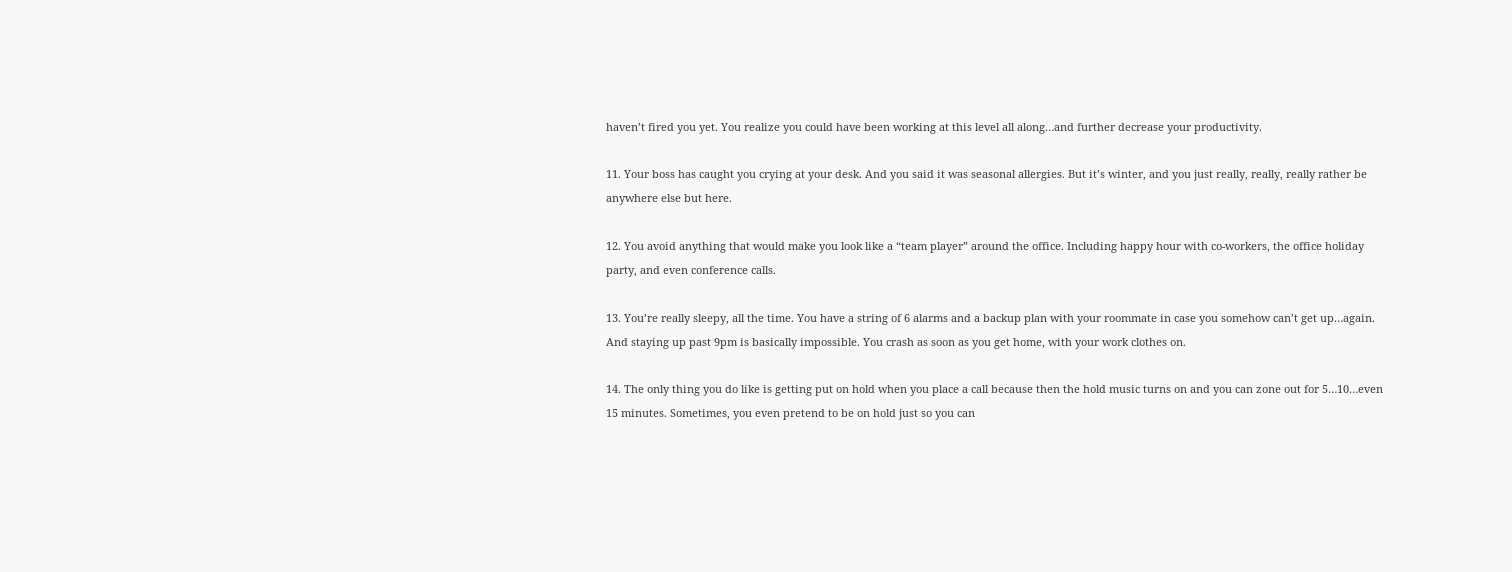haven’t fired you yet. You realize you could have been working at this level all along…and further decrease your productivity.

11. Your boss has caught you crying at your desk. And you said it was seasonal allergies. But it’s winter, and you just really, really, really rather be anywhere else but here.

12. You avoid anything that would make you look like a “team player” around the office. Including happy hour with co-workers, the office holiday party, and even conference calls.

13. You’re really sleepy, all the time. You have a string of 6 alarms and a backup plan with your roommate in case you somehow can’t get up…again. And staying up past 9pm is basically impossible. You crash as soon as you get home, with your work clothes on.

14. The only thing you do like is getting put on hold when you place a call because then the hold music turns on and you can zone out for 5…10…even 15 minutes. Sometimes, you even pretend to be on hold just so you can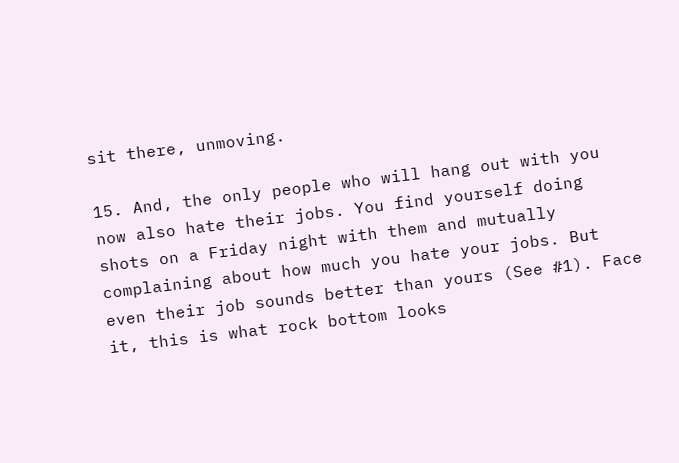sit there, unmoving.

15. And, the only people who will hang out with you now also hate their jobs. You find yourself doing shots on a Friday night with them and mutually complaining about how much you hate your jobs. But even their job sounds better than yours (See #1). Face it, this is what rock bottom looks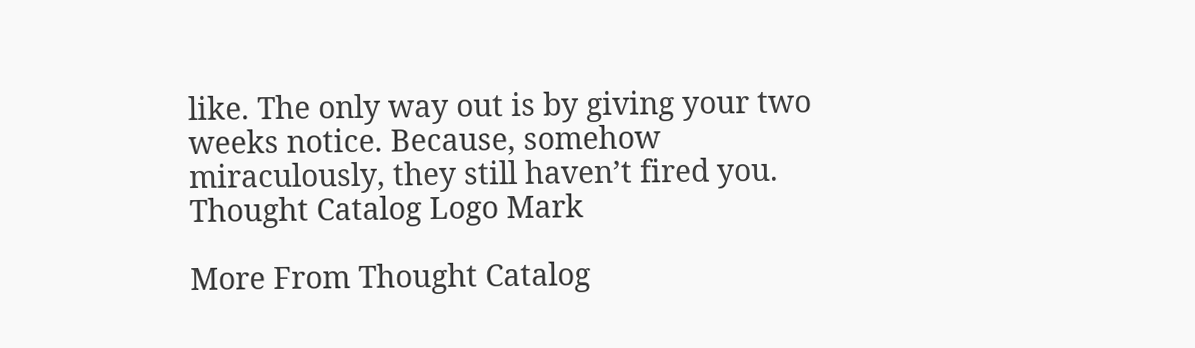like. The only way out is by giving your two weeks notice. Because, somehow miraculously, they still haven’t fired you. Thought Catalog Logo Mark

More From Thought Catalog